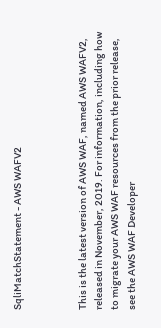SqliMatchStatement - AWS WAFV2



This is the latest version of AWS WAF, named AWS WAFV2, released in November, 2019. For information, including how to migrate your AWS WAF resources from the prior release, see the AWS WAF Developer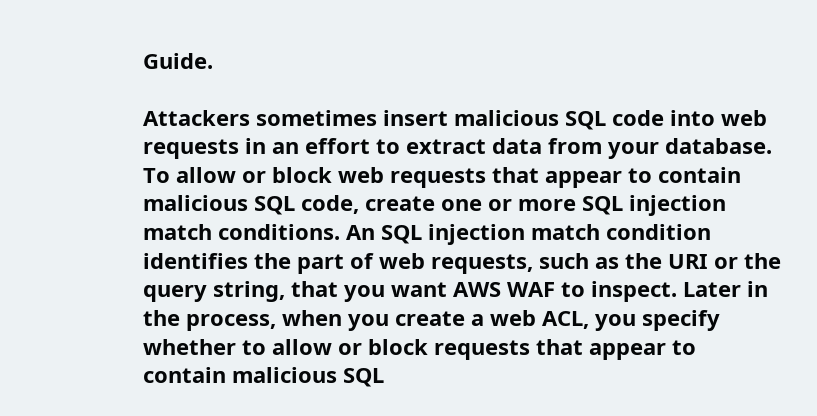Guide.

Attackers sometimes insert malicious SQL code into web requests in an effort to extract data from your database. To allow or block web requests that appear to contain malicious SQL code, create one or more SQL injection match conditions. An SQL injection match condition identifies the part of web requests, such as the URI or the query string, that you want AWS WAF to inspect. Later in the process, when you create a web ACL, you specify whether to allow or block requests that appear to contain malicious SQL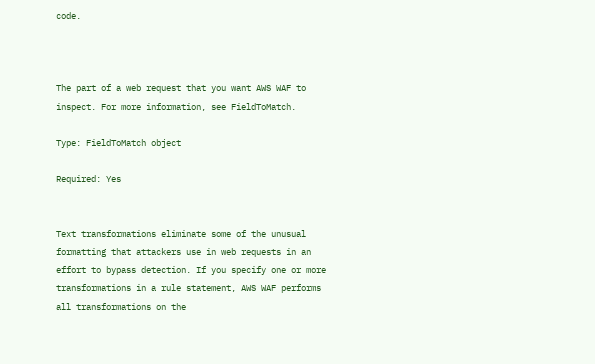code.



The part of a web request that you want AWS WAF to inspect. For more information, see FieldToMatch.

Type: FieldToMatch object

Required: Yes


Text transformations eliminate some of the unusual formatting that attackers use in web requests in an effort to bypass detection. If you specify one or more transformations in a rule statement, AWS WAF performs all transformations on the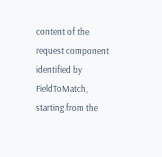content of the request component identified by FieldToMatch, starting from the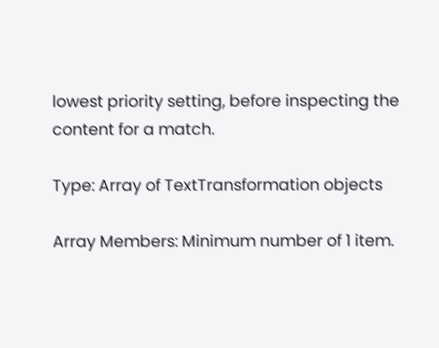lowest priority setting, before inspecting the content for a match.

Type: Array of TextTransformation objects

Array Members: Minimum number of 1 item.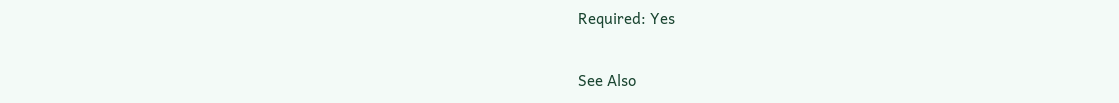Required: Yes

See Also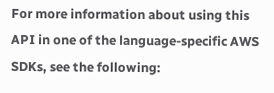For more information about using this API in one of the language-specific AWS SDKs, see the following: